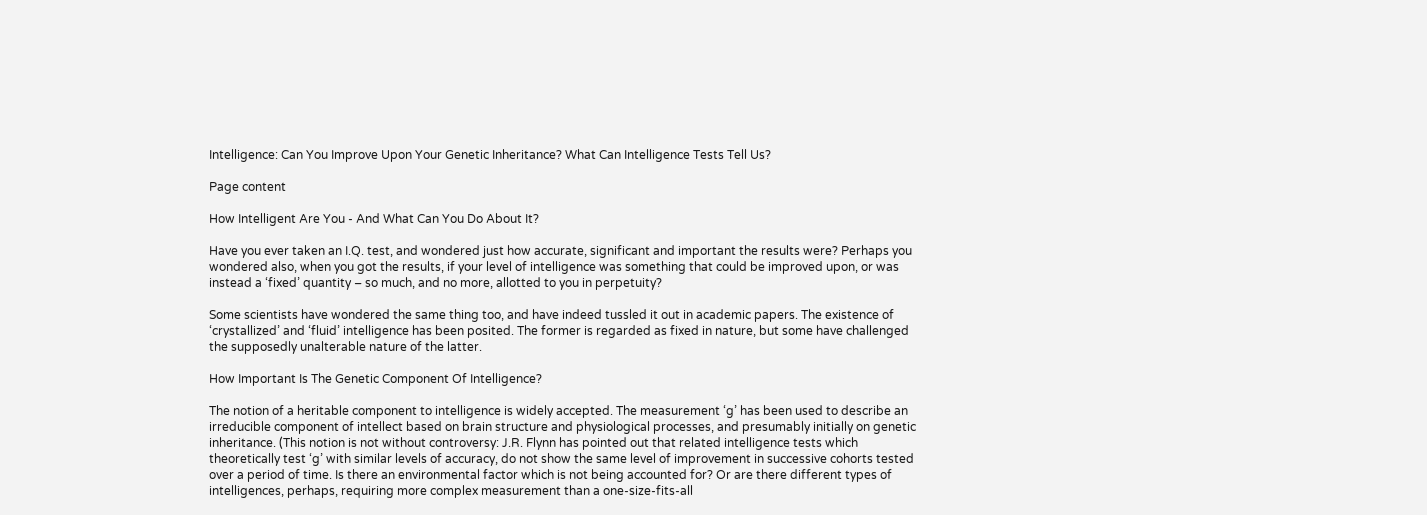Intelligence: Can You Improve Upon Your Genetic Inheritance? What Can Intelligence Tests Tell Us?

Page content

How Intelligent Are You - And What Can You Do About It?

Have you ever taken an I.Q. test, and wondered just how accurate, significant and important the results were? Perhaps you wondered also, when you got the results, if your level of intelligence was something that could be improved upon, or was instead a ‘fixed’ quantity – so much, and no more, allotted to you in perpetuity?

Some scientists have wondered the same thing too, and have indeed tussled it out in academic papers. The existence of ‘crystallized’ and ‘fluid’ intelligence has been posited. The former is regarded as fixed in nature, but some have challenged the supposedly unalterable nature of the latter.

How Important Is The Genetic Component Of Intelligence?

The notion of a heritable component to intelligence is widely accepted. The measurement ‘g’ has been used to describe an irreducible component of intellect based on brain structure and physiological processes, and presumably initially on genetic inheritance. (This notion is not without controversy: J.R. Flynn has pointed out that related intelligence tests which theoretically test ‘g’ with similar levels of accuracy, do not show the same level of improvement in successive cohorts tested over a period of time. Is there an environmental factor which is not being accounted for? Or are there different types of intelligences, perhaps, requiring more complex measurement than a one-size-fits-all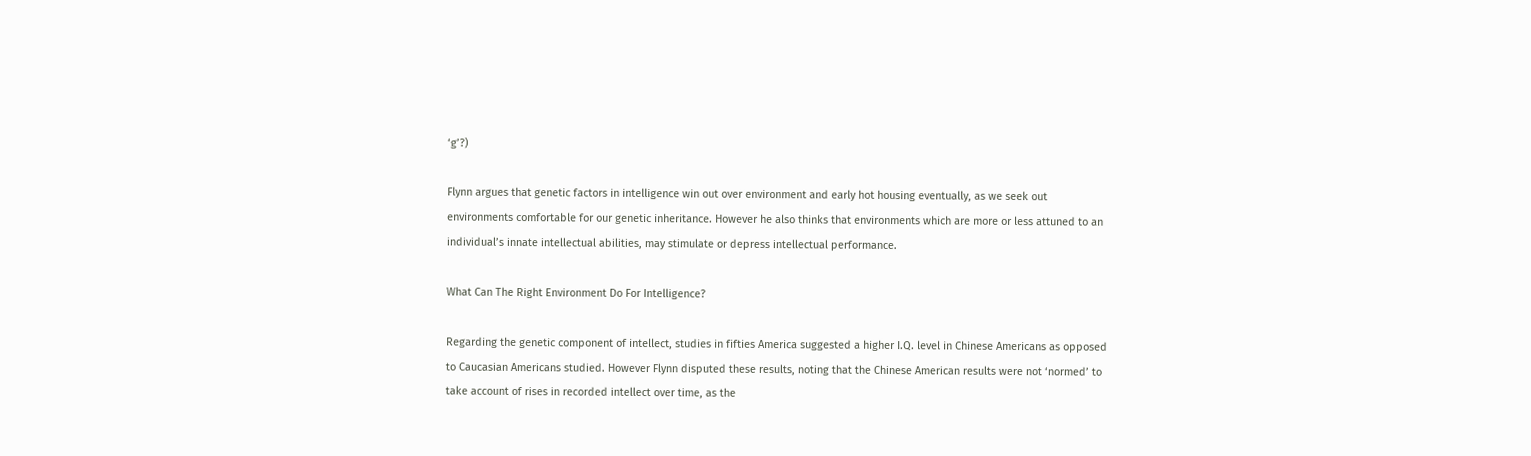‘g’?)

Flynn argues that genetic factors in intelligence win out over environment and early hot housing eventually, as we seek out environments comfortable for our genetic inheritance. However he also thinks that environments which are more or less attuned to an individual’s innate intellectual abilities, may stimulate or depress intellectual performance.

What Can The Right Environment Do For Intelligence?

Regarding the genetic component of intellect, studies in fifties America suggested a higher I.Q. level in Chinese Americans as opposed to Caucasian Americans studied. However Flynn disputed these results, noting that the Chinese American results were not ‘normed’ to take account of rises in recorded intellect over time, as the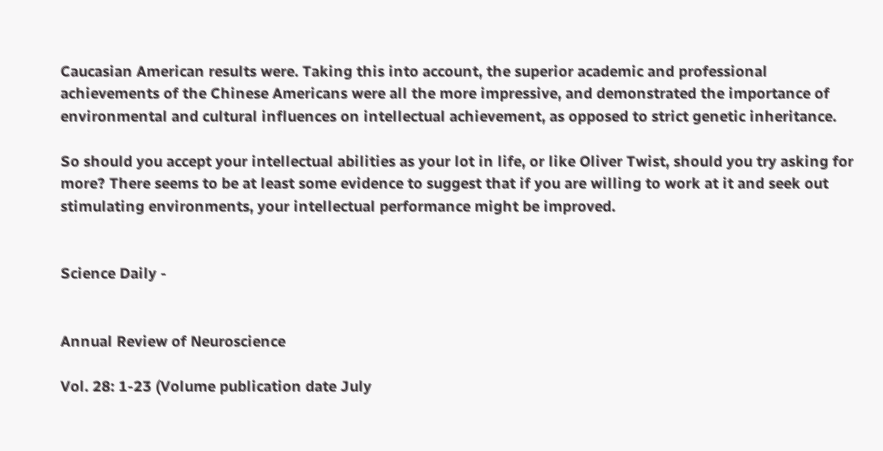Caucasian American results were. Taking this into account, the superior academic and professional achievements of the Chinese Americans were all the more impressive, and demonstrated the importance of environmental and cultural influences on intellectual achievement, as opposed to strict genetic inheritance.

So should you accept your intellectual abilities as your lot in life, or like Oliver Twist, should you try asking for more? There seems to be at least some evidence to suggest that if you are willing to work at it and seek out stimulating environments, your intellectual performance might be improved.


Science Daily -


Annual Review of Neuroscience

Vol. 28: 1-23 (Volume publication date July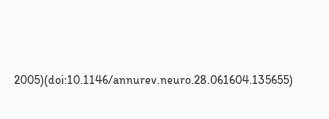2005)(doi:10.1146/annurev.neuro.28.061604.135655)